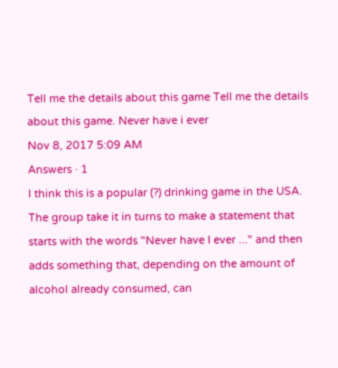Tell me the details about this game Tell me the details about this game. Never have i ever
Nov 8, 2017 5:09 AM
Answers · 1
I think this is a popular (?) drinking game in the USA. The group take it in turns to make a statement that starts with the words "Never have I ever ..." and then adds something that, depending on the amount of alcohol already consumed, can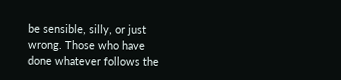be sensible, silly, or just wrong. Those who have done whatever follows the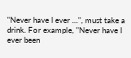"Never have I ever ...", must take a drink. For example, "Never have I ever been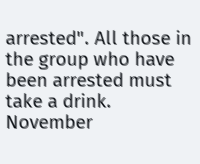arrested". All those in the group who have been arrested must take a drink.
November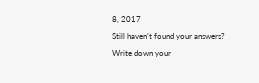8, 2017
Still haven’t found your answers?
Write down your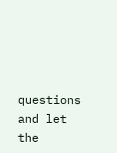questions and let the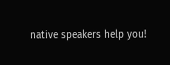native speakers help you!